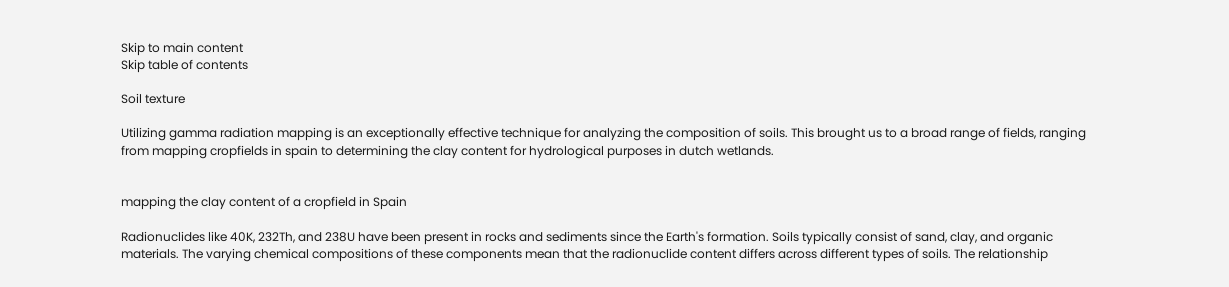Skip to main content
Skip table of contents

Soil texture

Utilizing gamma radiation mapping is an exceptionally effective technique for analyzing the composition of soils. This brought us to a broad range of fields, ranging from mapping cropfields in spain to determining the clay content for hydrological purposes in dutch wetlands.


mapping the clay content of a cropfield in Spain

Radionuclides like 40K, 232Th, and 238U have been present in rocks and sediments since the Earth's formation. Soils typically consist of sand, clay, and organic materials. The varying chemical compositions of these components mean that the radionuclide content differs across different types of soils. The relationship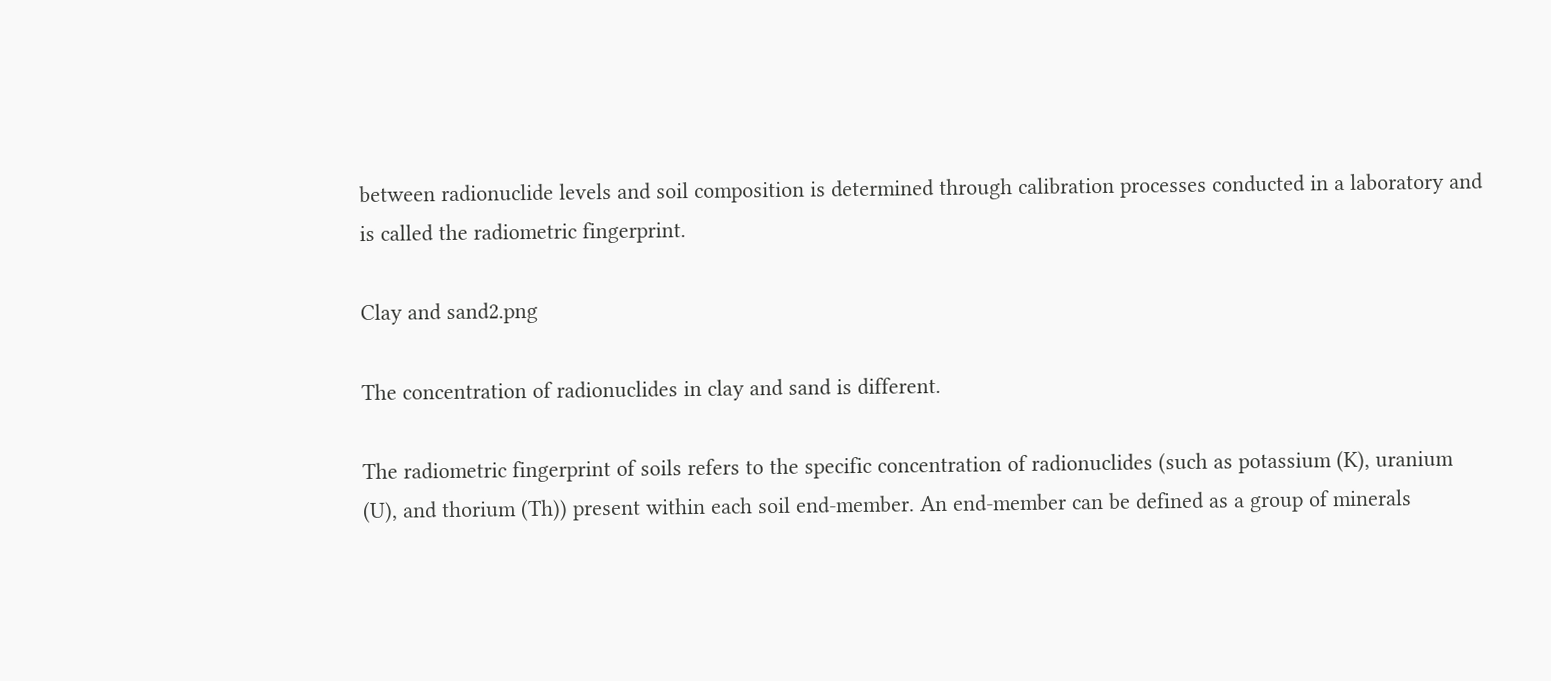between radionuclide levels and soil composition is determined through calibration processes conducted in a laboratory and is called the radiometric fingerprint.

Clay and sand2.png

The concentration of radionuclides in clay and sand is different.

The radiometric fingerprint of soils refers to the specific concentration of radionuclides (such as potassium (K), uranium (U), and thorium (Th)) present within each soil end-member. An end-member can be defined as a group of minerals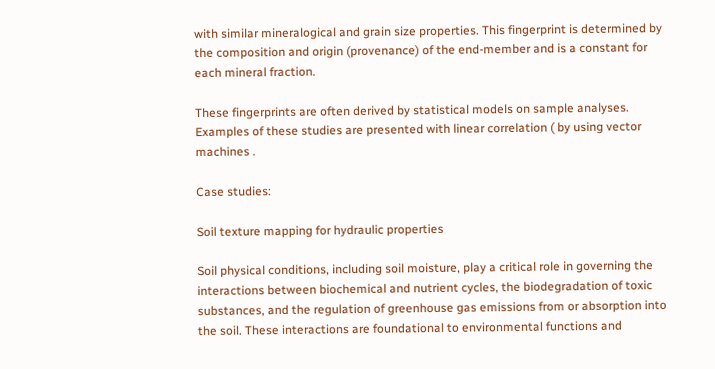with similar mineralogical and grain size properties. This fingerprint is determined by the composition and origin (provenance) of the end-member and is a constant for each mineral fraction.

These fingerprints are often derived by statistical models on sample analyses. Examples of these studies are presented with linear correlation ( by using vector machines .

Case studies:

Soil texture mapping for hydraulic properties

Soil physical conditions, including soil moisture, play a critical role in governing the interactions between biochemical and nutrient cycles, the biodegradation of toxic substances, and the regulation of greenhouse gas emissions from or absorption into the soil. These interactions are foundational to environmental functions and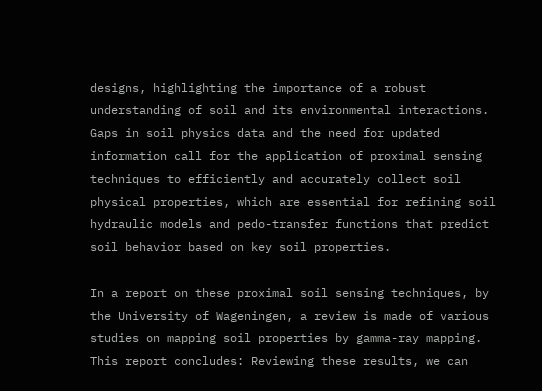designs, highlighting the importance of a robust understanding of soil and its environmental interactions. Gaps in soil physics data and the need for updated information call for the application of proximal sensing techniques to efficiently and accurately collect soil physical properties, which are essential for refining soil hydraulic models and pedo-transfer functions that predict soil behavior based on key soil properties.

In a report on these proximal soil sensing techniques, by the University of Wageningen, a review is made of various studies on mapping soil properties by gamma-ray mapping. This report concludes: Reviewing these results, we can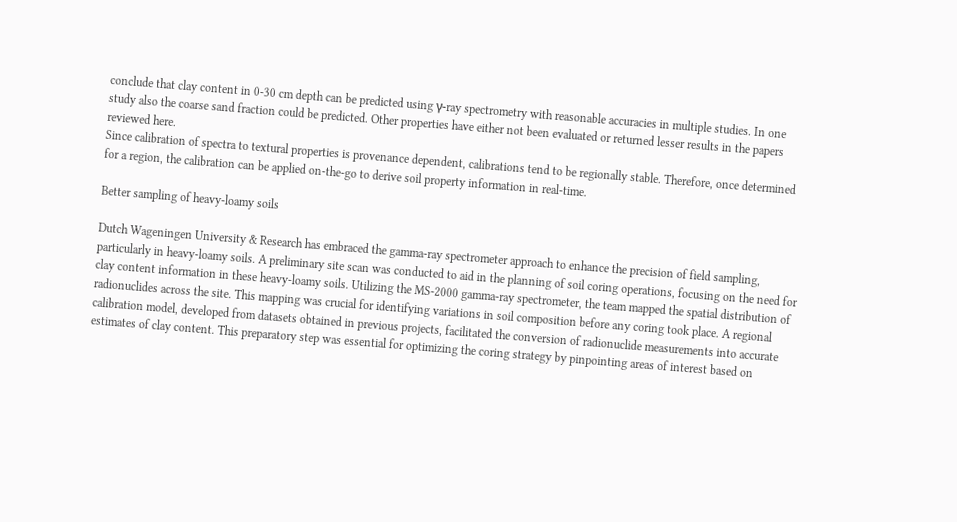conclude that clay content in 0-30 cm depth can be predicted using γ-ray spectrometry with reasonable accuracies in multiple studies. In one study also the coarse sand fraction could be predicted. Other properties have either not been evaluated or returned lesser results in the papers reviewed here.
Since calibration of spectra to textural properties is provenance dependent, calibrations tend to be regionally stable. Therefore, once determined for a region, the calibration can be applied on-the-go to derive soil property information in real-time.

Better sampling of heavy-loamy soils

Dutch Wageningen University & Research has embraced the gamma-ray spectrometer approach to enhance the precision of field sampling, particularly in heavy-loamy soils. A preliminary site scan was conducted to aid in the planning of soil coring operations, focusing on the need for clay content information in these heavy-loamy soils. Utilizing the MS-2000 gamma-ray spectrometer, the team mapped the spatial distribution of radionuclides across the site. This mapping was crucial for identifying variations in soil composition before any coring took place. A regional calibration model, developed from datasets obtained in previous projects, facilitated the conversion of radionuclide measurements into accurate estimates of clay content. This preparatory step was essential for optimizing the coring strategy by pinpointing areas of interest based on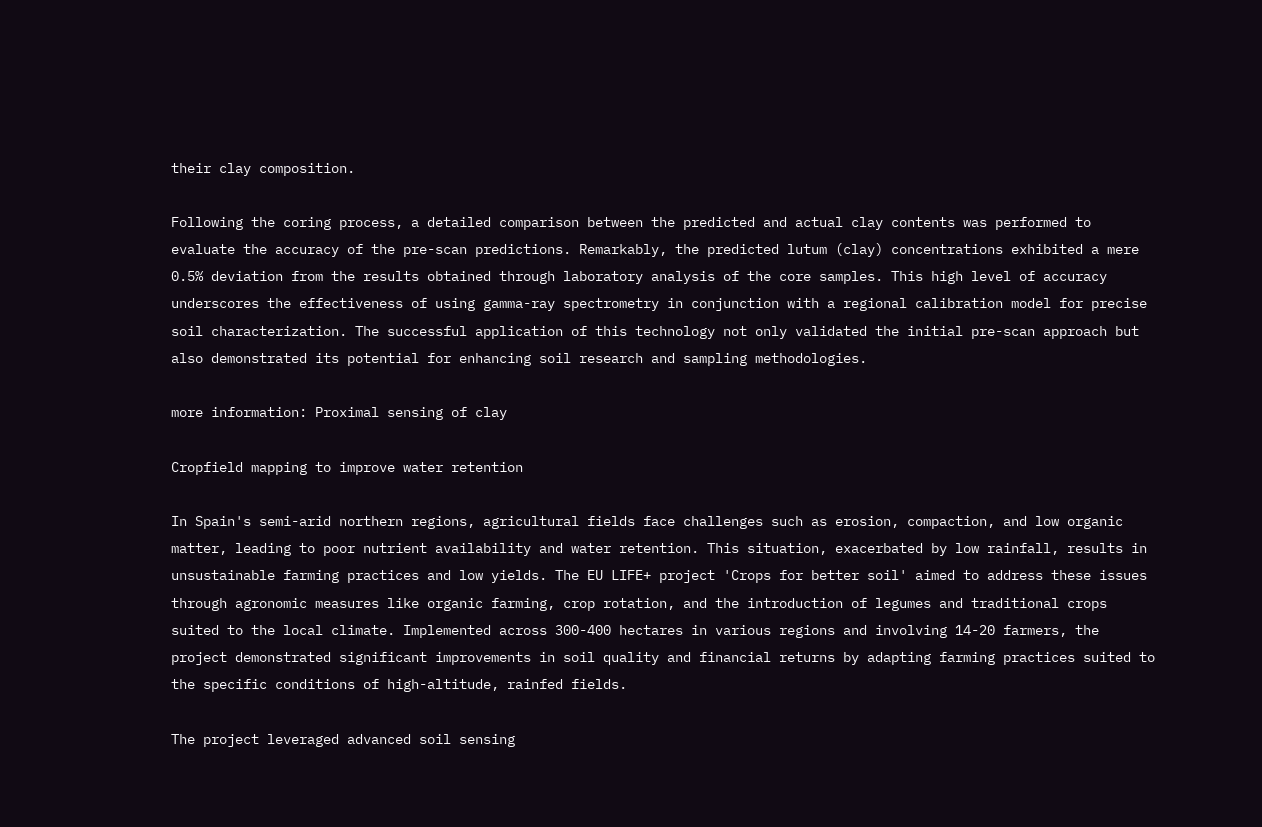their clay composition.

Following the coring process, a detailed comparison between the predicted and actual clay contents was performed to evaluate the accuracy of the pre-scan predictions. Remarkably, the predicted lutum (clay) concentrations exhibited a mere 0.5% deviation from the results obtained through laboratory analysis of the core samples. This high level of accuracy underscores the effectiveness of using gamma-ray spectrometry in conjunction with a regional calibration model for precise soil characterization. The successful application of this technology not only validated the initial pre-scan approach but also demonstrated its potential for enhancing soil research and sampling methodologies.

more information: Proximal sensing of clay

Cropfield mapping to improve water retention

In Spain's semi-arid northern regions, agricultural fields face challenges such as erosion, compaction, and low organic matter, leading to poor nutrient availability and water retention. This situation, exacerbated by low rainfall, results in unsustainable farming practices and low yields. The EU LIFE+ project 'Crops for better soil' aimed to address these issues through agronomic measures like organic farming, crop rotation, and the introduction of legumes and traditional crops suited to the local climate. Implemented across 300-400 hectares in various regions and involving 14-20 farmers, the project demonstrated significant improvements in soil quality and financial returns by adapting farming practices suited to the specific conditions of high-altitude, rainfed fields.

The project leveraged advanced soil sensing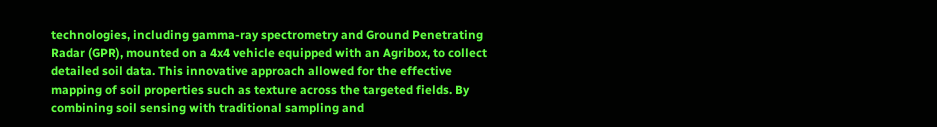technologies, including gamma-ray spectrometry and Ground Penetrating Radar (GPR), mounted on a 4x4 vehicle equipped with an Agribox, to collect detailed soil data. This innovative approach allowed for the effective mapping of soil properties such as texture across the targeted fields. By combining soil sensing with traditional sampling and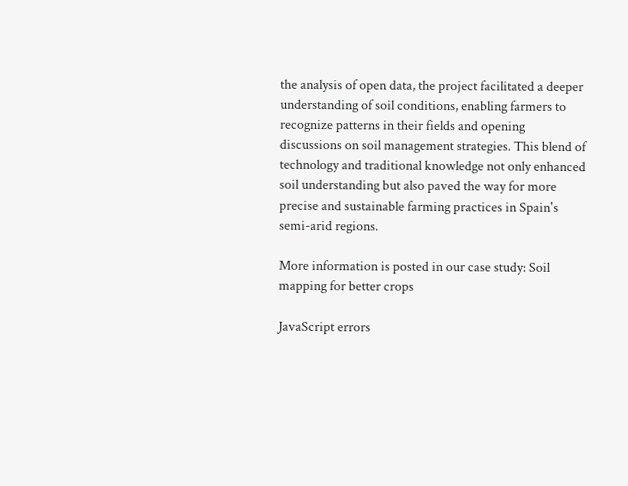the analysis of open data, the project facilitated a deeper understanding of soil conditions, enabling farmers to recognize patterns in their fields and opening discussions on soil management strategies. This blend of technology and traditional knowledge not only enhanced soil understanding but also paved the way for more precise and sustainable farming practices in Spain's semi-arid regions.

More information is posted in our case study: Soil mapping for better crops

JavaScript errors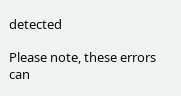detected

Please note, these errors can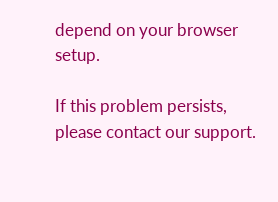depend on your browser setup.

If this problem persists, please contact our support.